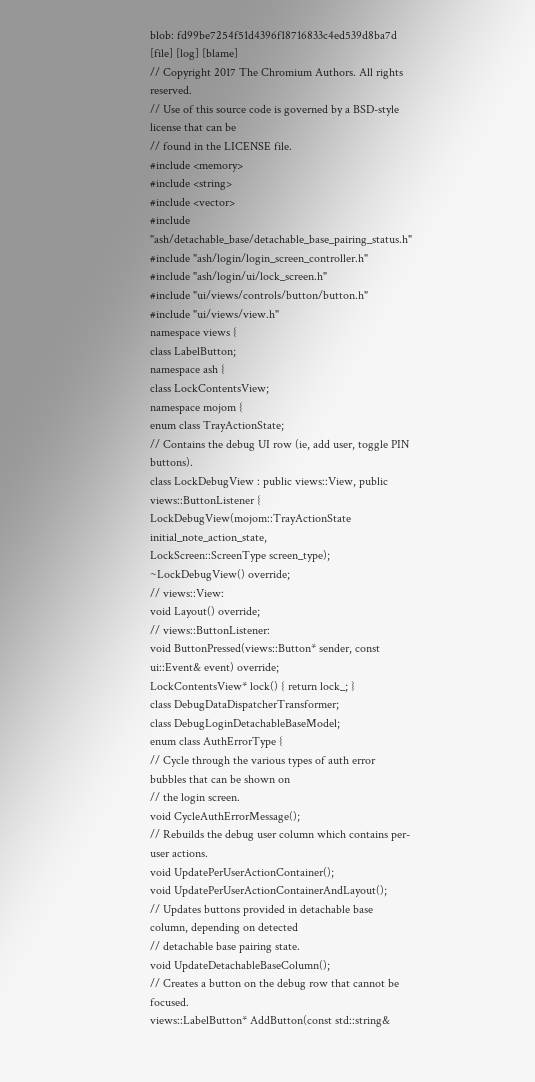blob: fd99be7254f51d4396f18716833c4ed539d8ba7d [file] [log] [blame]
// Copyright 2017 The Chromium Authors. All rights reserved.
// Use of this source code is governed by a BSD-style license that can be
// found in the LICENSE file.
#include <memory>
#include <string>
#include <vector>
#include "ash/detachable_base/detachable_base_pairing_status.h"
#include "ash/login/login_screen_controller.h"
#include "ash/login/ui/lock_screen.h"
#include "ui/views/controls/button/button.h"
#include "ui/views/view.h"
namespace views {
class LabelButton;
namespace ash {
class LockContentsView;
namespace mojom {
enum class TrayActionState;
// Contains the debug UI row (ie, add user, toggle PIN buttons).
class LockDebugView : public views::View, public views::ButtonListener {
LockDebugView(mojom::TrayActionState initial_note_action_state,
LockScreen::ScreenType screen_type);
~LockDebugView() override;
// views::View:
void Layout() override;
// views::ButtonListener:
void ButtonPressed(views::Button* sender, const ui::Event& event) override;
LockContentsView* lock() { return lock_; }
class DebugDataDispatcherTransformer;
class DebugLoginDetachableBaseModel;
enum class AuthErrorType {
// Cycle through the various types of auth error bubbles that can be shown on
// the login screen.
void CycleAuthErrorMessage();
// Rebuilds the debug user column which contains per-user actions.
void UpdatePerUserActionContainer();
void UpdatePerUserActionContainerAndLayout();
// Updates buttons provided in detachable base column, depending on detected
// detachable base pairing state.
void UpdateDetachableBaseColumn();
// Creates a button on the debug row that cannot be focused.
views::LabelButton* AddButton(const std::string&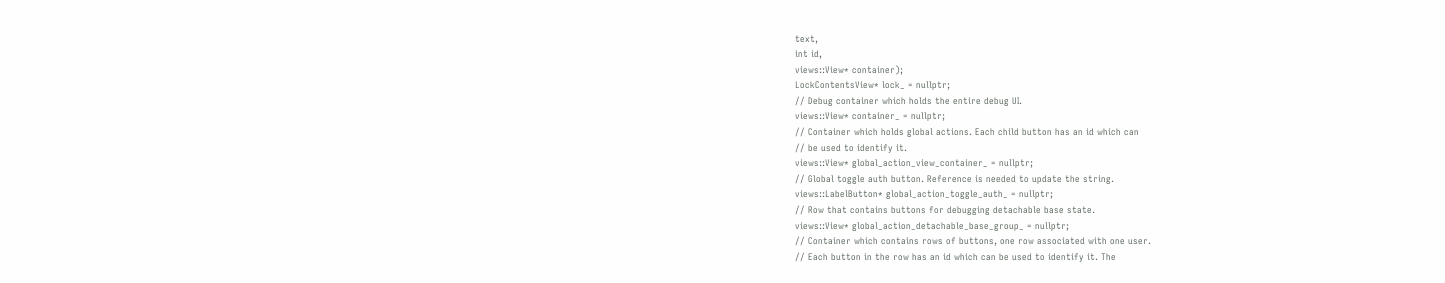text,
int id,
views::View* container);
LockContentsView* lock_ = nullptr;
// Debug container which holds the entire debug UI.
views::View* container_ = nullptr;
// Container which holds global actions. Each child button has an id which can
// be used to identify it.
views::View* global_action_view_container_ = nullptr;
// Global toggle auth button. Reference is needed to update the string.
views::LabelButton* global_action_toggle_auth_ = nullptr;
// Row that contains buttons for debugging detachable base state.
views::View* global_action_detachable_base_group_ = nullptr;
// Container which contains rows of buttons, one row associated with one user.
// Each button in the row has an id which can be used to identify it. The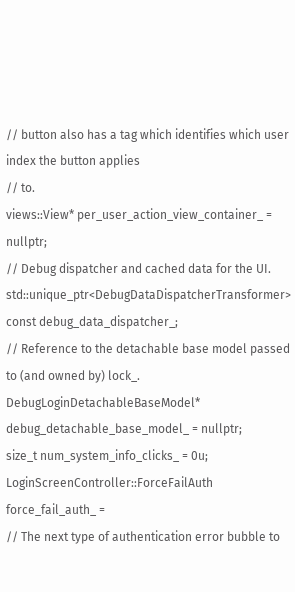// button also has a tag which identifies which user index the button applies
// to.
views::View* per_user_action_view_container_ = nullptr;
// Debug dispatcher and cached data for the UI.
std::unique_ptr<DebugDataDispatcherTransformer> const debug_data_dispatcher_;
// Reference to the detachable base model passed to (and owned by) lock_.
DebugLoginDetachableBaseModel* debug_detachable_base_model_ = nullptr;
size_t num_system_info_clicks_ = 0u;
LoginScreenController::ForceFailAuth force_fail_auth_ =
// The next type of authentication error bubble to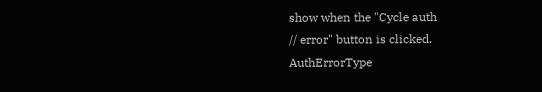show when the "Cycle auth
// error" button is clicked.
AuthErrorType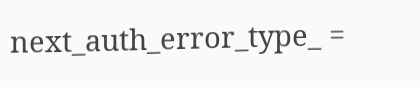next_auth_error_type_ =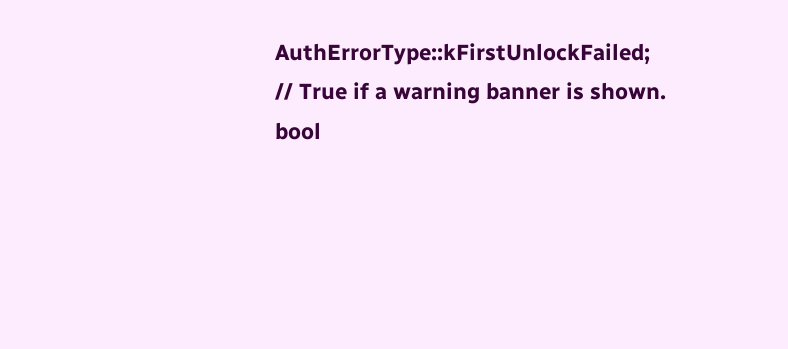AuthErrorType::kFirstUnlockFailed;
// True if a warning banner is shown.
bool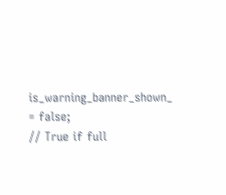is_warning_banner_shown_ = false;
// True if full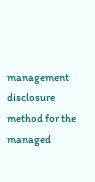management disclosure method for the managed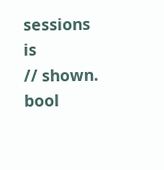sessions is
// shown.
bool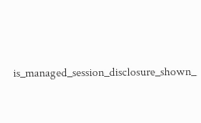is_managed_session_disclosure_shown_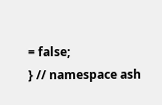= false;
} // namespace ash